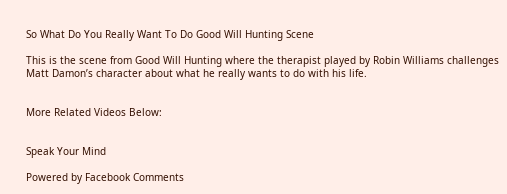So What Do You Really Want To Do Good Will Hunting Scene

This is the scene from Good Will Hunting where the therapist played by Robin Williams challenges Matt Damon’s character about what he really wants to do with his life.


More Related Videos Below:


Speak Your Mind

Powered by Facebook Comments